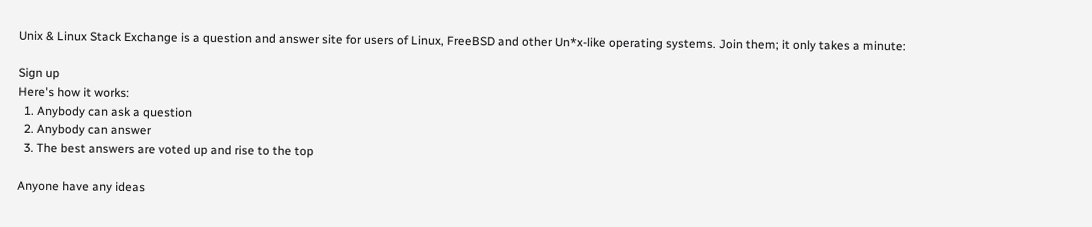Unix & Linux Stack Exchange is a question and answer site for users of Linux, FreeBSD and other Un*x-like operating systems. Join them; it only takes a minute:

Sign up
Here's how it works:
  1. Anybody can ask a question
  2. Anybody can answer
  3. The best answers are voted up and rise to the top

Anyone have any ideas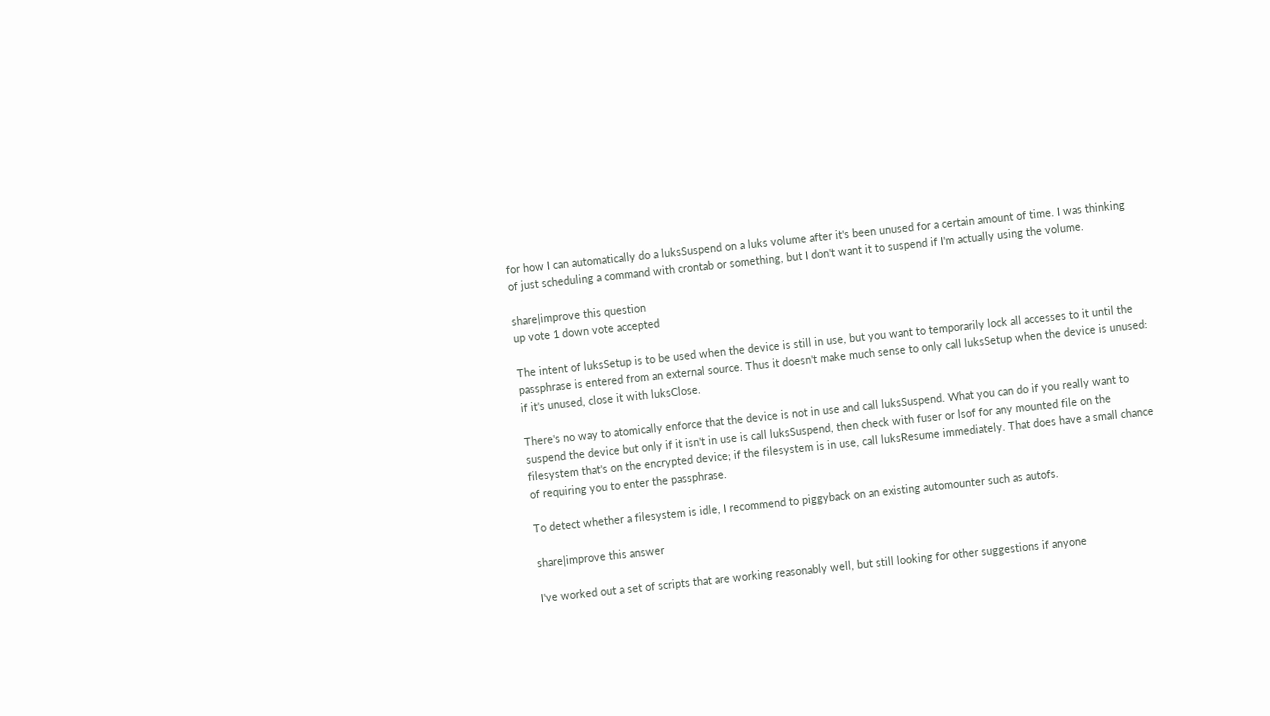for how I can automatically do a luksSuspend on a luks volume after it's been unused for a certain amount of time. I was thinking of just scheduling a command with crontab or something, but I don't want it to suspend if I'm actually using the volume.

share|improve this question
up vote 1 down vote accepted

The intent of luksSetup is to be used when the device is still in use, but you want to temporarily lock all accesses to it until the passphrase is entered from an external source. Thus it doesn't make much sense to only call luksSetup when the device is unused: if it's unused, close it with luksClose.

There's no way to atomically enforce that the device is not in use and call luksSuspend. What you can do if you really want to suspend the device but only if it isn't in use is call luksSuspend, then check with fuser or lsof for any mounted file on the filesystem that's on the encrypted device; if the filesystem is in use, call luksResume immediately. That does have a small chance of requiring you to enter the passphrase.

To detect whether a filesystem is idle, I recommend to piggyback on an existing automounter such as autofs.

share|improve this answer

I've worked out a set of scripts that are working reasonably well, but still looking for other suggestions if anyone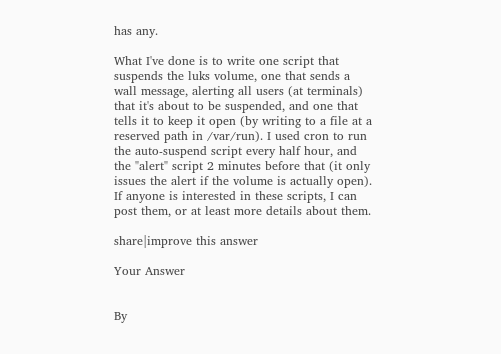has any.

What I've done is to write one script that suspends the luks volume, one that sends a wall message, alerting all users (at terminals) that it's about to be suspended, and one that tells it to keep it open (by writing to a file at a reserved path in /var/run). I used cron to run the auto-suspend script every half hour, and the "alert" script 2 minutes before that (it only issues the alert if the volume is actually open). If anyone is interested in these scripts, I can post them, or at least more details about them.

share|improve this answer

Your Answer


By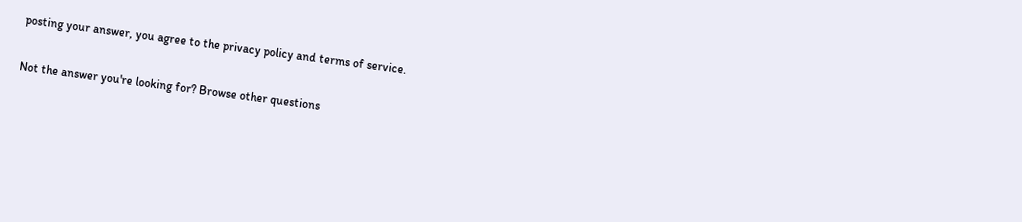posting your answer, you agree to the privacy policy and terms of service.

Not the answer you're looking for? Browse other questions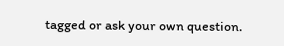tagged or ask your own question.